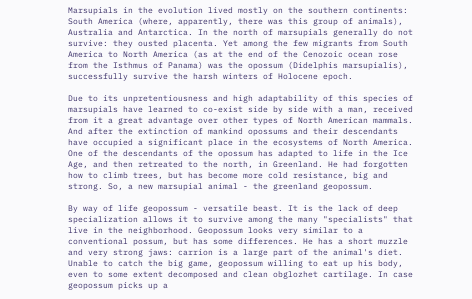Marsupials in the evolution lived mostly on the southern continents: South America (where, apparently, there was this group of animals), Australia and Antarctica. In the north of marsupials generally do not survive: they ousted placenta. Yet among the few migrants from South America to North America (as at the end of the Cenozoic ocean rose from the Isthmus of Panama) was the opossum (Didelphis marsupialis), successfully survive the harsh winters of Holocene epoch.

Due to its unpretentiousness and high adaptability of this species of marsupials have learned to co-exist side by side with a man, received from it a great advantage over other types of North American mammals. And after the extinction of mankind opossums and their descendants have occupied a significant place in the ecosystems of North America. One of the descendants of the opossum has adapted to life in the Ice Age, and then retreated to the north, in Greenland. He had forgotten how to climb trees, but has become more cold resistance, big and strong. So, a new marsupial animal - the greenland geopossum.

By way of life geopossum - versatile beast. It is the lack of deep specialization allows it to survive among the many "specialists" that live in the neighborhood. Geopossum looks very similar to a conventional possum, but has some differences. He has a short muzzle and very strong jaws: carrion is a large part of the animal's diet. Unable to catch the big game, geopossum willing to eat up his body, even to some extent decomposed and clean obglozhet cartilage. In case geopossum picks up a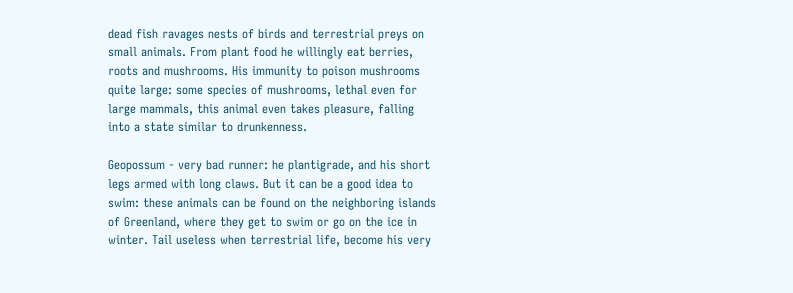dead fish ravages nests of birds and terrestrial preys on small animals. From plant food he willingly eat berries, roots and mushrooms. His immunity to poison mushrooms quite large: some species of mushrooms, lethal even for large mammals, this animal even takes pleasure, falling into a state similar to drunkenness.

Geopossum - very bad runner: he plantigrade, and his short legs armed with long claws. But it can be a good idea to swim: these animals can be found on the neighboring islands of Greenland, where they get to swim or go on the ice in winter. Tail useless when terrestrial life, become his very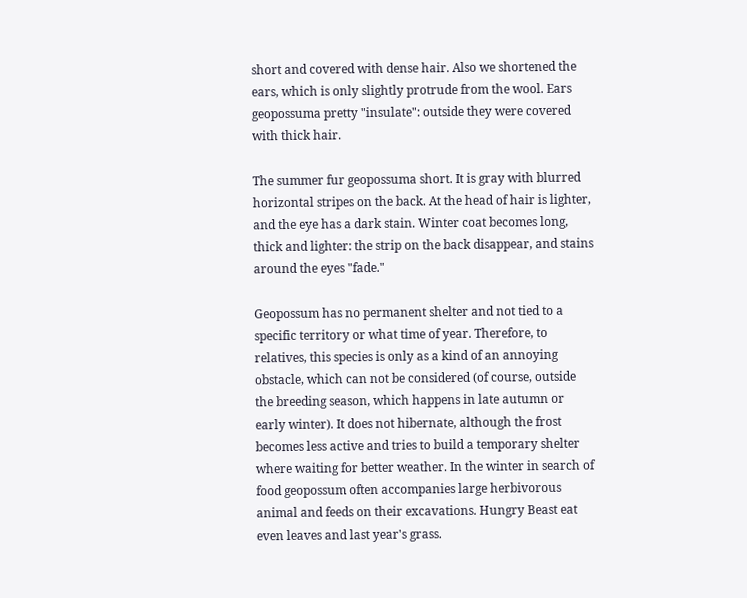short and covered with dense hair. Also we shortened the ears, which is only slightly protrude from the wool. Ears geopossuma pretty "insulate": outside they were covered with thick hair.

The summer fur geopossuma short. It is gray with blurred horizontal stripes on the back. At the head of hair is lighter, and the eye has a dark stain. Winter coat becomes long, thick and lighter: the strip on the back disappear, and stains around the eyes "fade."

Geopossum has no permanent shelter and not tied to a specific territory or what time of year. Therefore, to relatives, this species is only as a kind of an annoying obstacle, which can not be considered (of course, outside the breeding season, which happens in late autumn or early winter). It does not hibernate, although the frost becomes less active and tries to build a temporary shelter where waiting for better weather. In the winter in search of food geopossum often accompanies large herbivorous animal and feeds on their excavations. Hungry Beast eat even leaves and last year's grass.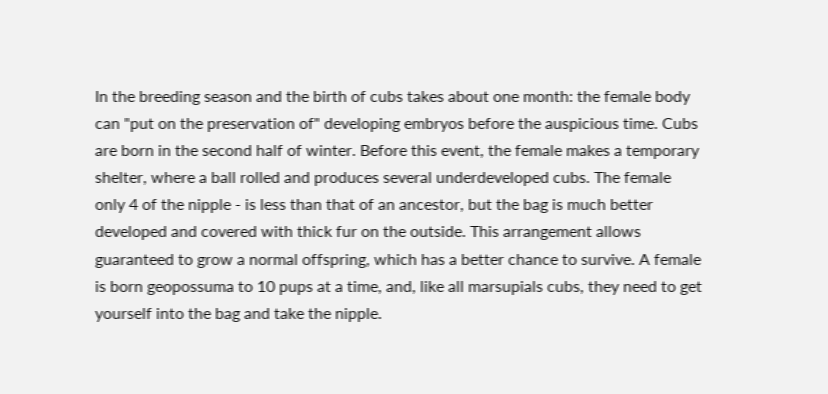In the breeding season and the birth of cubs takes about one month: the female body can "put on the preservation of" developing embryos before the auspicious time. Cubs are born in the second half of winter. Before this event, the female makes a temporary shelter, where a ball rolled and produces several underdeveloped cubs. The female only 4 of the nipple - is less than that of an ancestor, but the bag is much better developed and covered with thick fur on the outside. This arrangement allows guaranteed to grow a normal offspring, which has a better chance to survive. A female is born geopossuma to 10 pups at a time, and, like all marsupials cubs, they need to get yourself into the bag and take the nipple.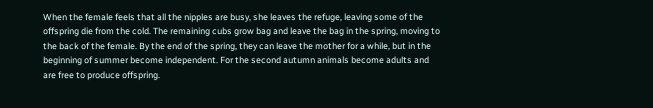When the female feels that all the nipples are busy, she leaves the refuge, leaving some of the offspring die from the cold. The remaining cubs grow bag and leave the bag in the spring, moving to the back of the female. By the end of the spring, they can leave the mother for a while, but in the beginning of summer become independent. For the second autumn animals become adults and are free to produce offspring.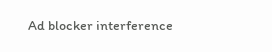Ad blocker interference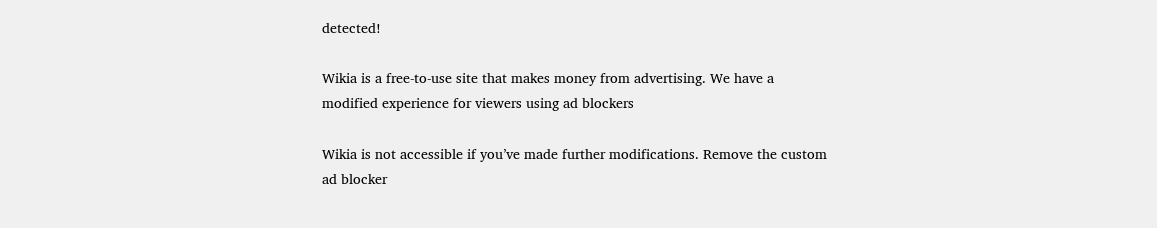detected!

Wikia is a free-to-use site that makes money from advertising. We have a modified experience for viewers using ad blockers

Wikia is not accessible if you’ve made further modifications. Remove the custom ad blocker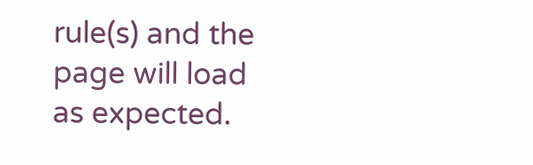rule(s) and the page will load as expected.